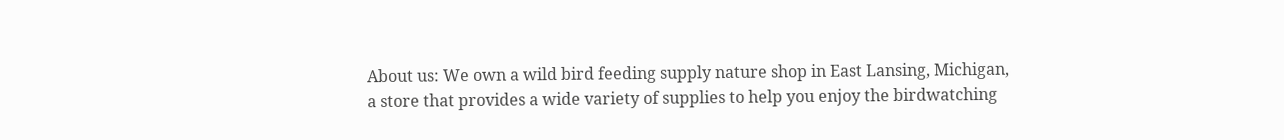About us: We own a wild bird feeding supply nature shop in East Lansing, Michigan,
a store that provides a wide variety of supplies to help you enjoy the birdwatching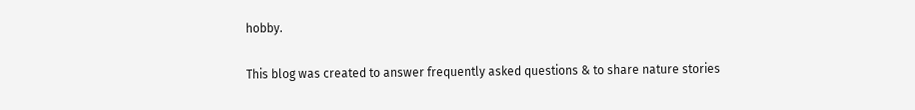hobby.

This blog was created to answer frequently asked questions & to share nature stories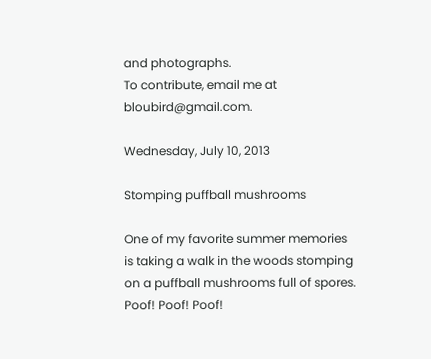and photographs.
To contribute, email me at bloubird@gmail.com.

Wednesday, July 10, 2013

Stomping puffball mushrooms

One of my favorite summer memories is taking a walk in the woods stomping on a puffball mushrooms full of spores. Poof! Poof! Poof!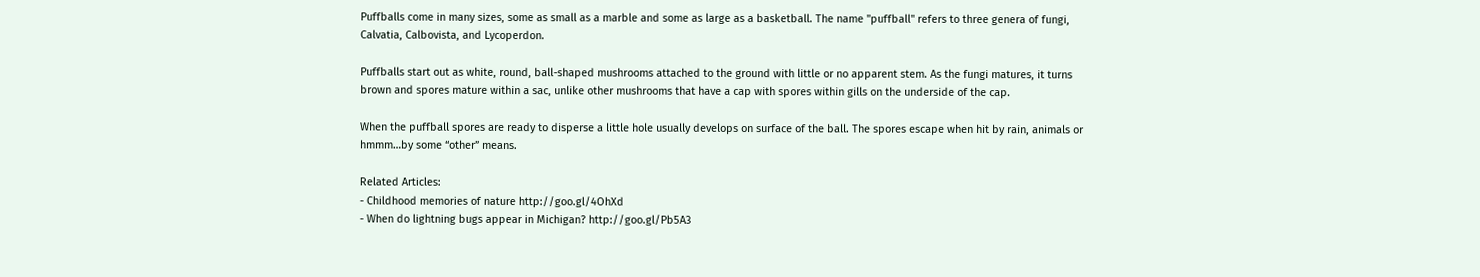Puffballs come in many sizes, some as small as a marble and some as large as a basketball. The name "puffball" refers to three genera of fungi, Calvatia, Calbovista, and Lycoperdon.

Puffballs start out as white, round, ball-shaped mushrooms attached to the ground with little or no apparent stem. As the fungi matures, it turns brown and spores mature within a sac, unlike other mushrooms that have a cap with spores within gills on the underside of the cap.

When the puffball spores are ready to disperse a little hole usually develops on surface of the ball. The spores escape when hit by rain, animals or hmmm…by some “other” means.

Related Articles:
- Childhood memories of nature http://goo.gl/4OhXd
- When do lightning bugs appear in Michigan? http://goo.gl/Pb5A3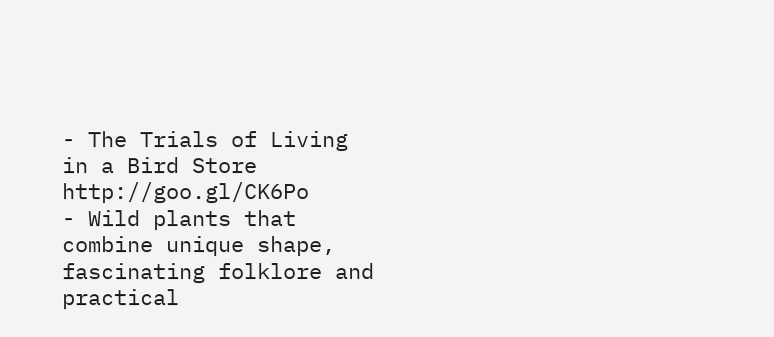- The Trials of Living in a Bird Store http://goo.gl/CK6Po
- Wild plants that combine unique shape, fascinating folklore and practical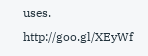uses. http://goo.gl/XEyWf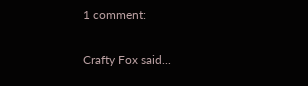1 comment:

Crafty Fox said...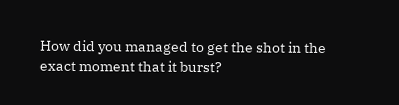How did you managed to get the shot in the exact moment that it burst?